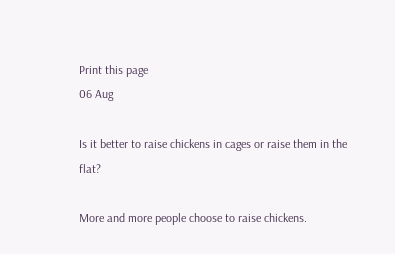Print this page
06 Aug

Is it better to raise chickens in cages or raise them in the flat?

More and more people choose to raise chickens.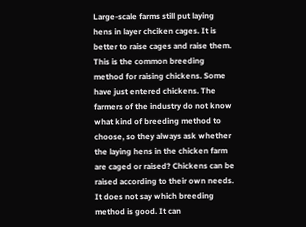Large-scale farms still put laying hens in layer chciken cages. It is better to raise cages and raise them. This is the common breeding method for raising chickens. Some have just entered chickens. The farmers of the industry do not know what kind of breeding method to choose, so they always ask whether the laying hens in the chicken farm are caged or raised? Chickens can be raised according to their own needs. It does not say which breeding method is good. It can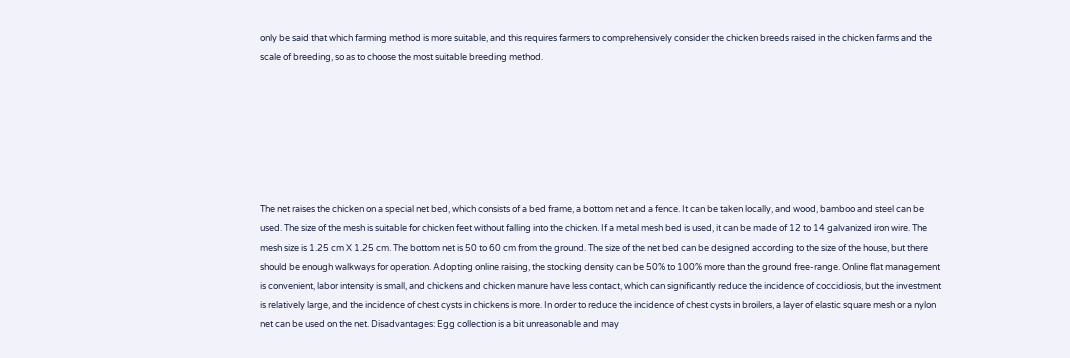only be said that which farming method is more suitable, and this requires farmers to comprehensively consider the chicken breeds raised in the chicken farms and the scale of breeding, so as to choose the most suitable breeding method.







The net raises the chicken on a special net bed, which consists of a bed frame, a bottom net and a fence. It can be taken locally, and wood, bamboo and steel can be used. The size of the mesh is suitable for chicken feet without falling into the chicken. If a metal mesh bed is used, it can be made of 12 to 14 galvanized iron wire. The mesh size is 1.25 cm X 1.25 cm. The bottom net is 50 to 60 cm from the ground. The size of the net bed can be designed according to the size of the house, but there should be enough walkways for operation. Adopting online raising, the stocking density can be 50% to 100% more than the ground free-range. Online flat management is convenient, labor intensity is small, and chickens and chicken manure have less contact, which can significantly reduce the incidence of coccidiosis, but the investment is relatively large, and the incidence of chest cysts in chickens is more. In order to reduce the incidence of chest cysts in broilers, a layer of elastic square mesh or a nylon net can be used on the net. Disadvantages: Egg collection is a bit unreasonable and may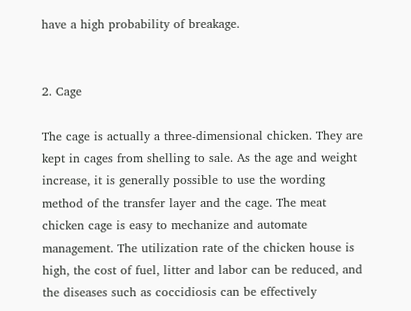have a high probability of breakage.


2. Cage

The cage is actually a three-dimensional chicken. They are kept in cages from shelling to sale. As the age and weight increase, it is generally possible to use the wording method of the transfer layer and the cage. The meat chicken cage is easy to mechanize and automate management. The utilization rate of the chicken house is high, the cost of fuel, litter and labor can be reduced, and the diseases such as coccidiosis can be effectively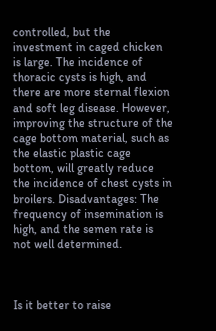controlled, but the investment in caged chicken is large. The incidence of thoracic cysts is high, and there are more sternal flexion and soft leg disease. However, improving the structure of the cage bottom material, such as the elastic plastic cage bottom, will greatly reduce the incidence of chest cysts in broilers. Disadvantages: The frequency of insemination is high, and the semen rate is not well determined.



Is it better to raise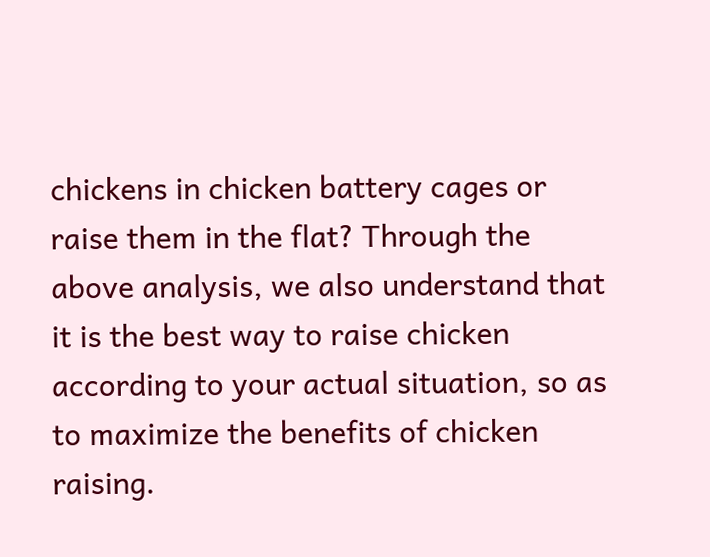chickens in chicken battery cages or raise them in the flat? Through the above analysis, we also understand that it is the best way to raise chicken according to your actual situation, so as to maximize the benefits of chicken raising.